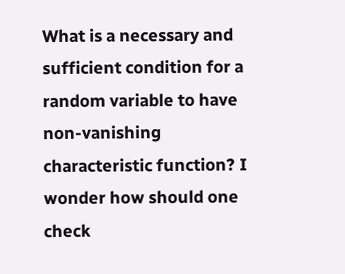What is a necessary and sufficient condition for a random variable to have non-vanishing characteristic function? I wonder how should one check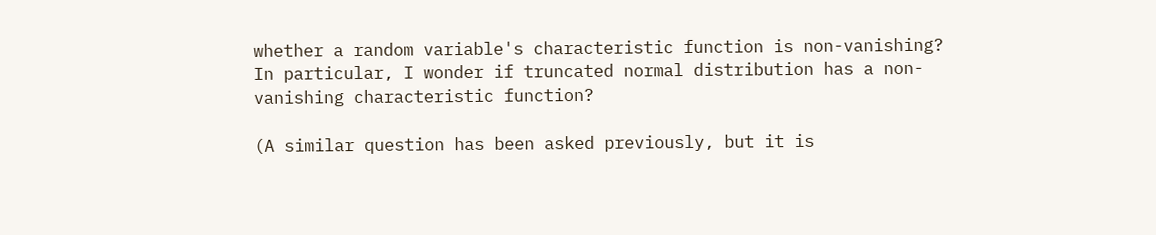whether a random variable's characteristic function is non-vanishing? In particular, I wonder if truncated normal distribution has a non-vanishing characteristic function?

(A similar question has been asked previously, but it is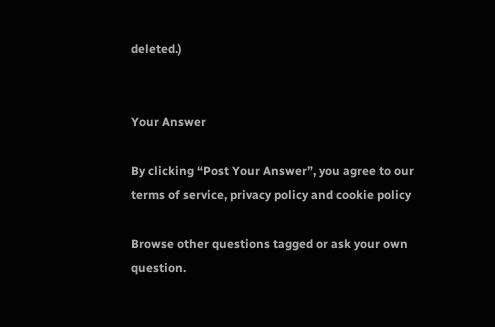deleted.)


Your Answer

By clicking “Post Your Answer”, you agree to our terms of service, privacy policy and cookie policy

Browse other questions tagged or ask your own question.